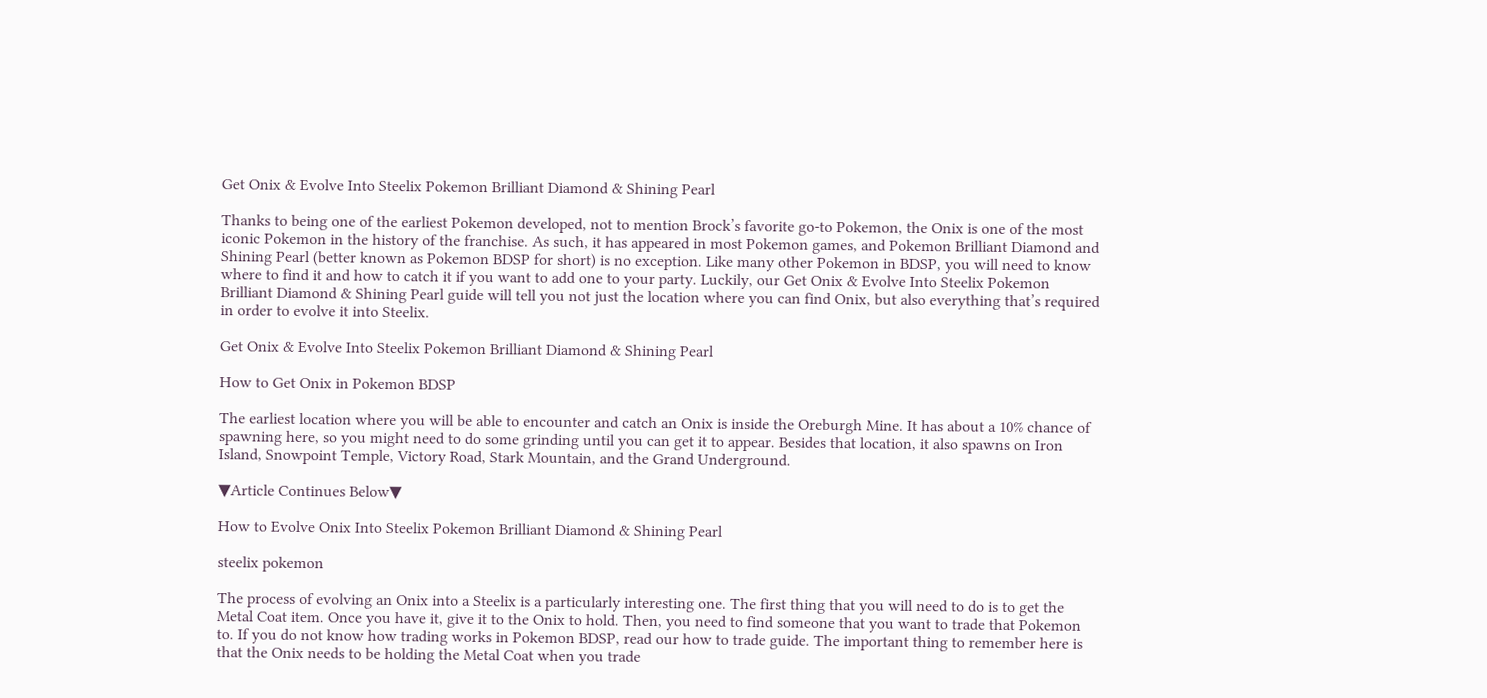Get Onix & Evolve Into Steelix Pokemon Brilliant Diamond & Shining Pearl

Thanks to being one of the earliest Pokemon developed, not to mention Brock’s favorite go-to Pokemon, the Onix is one of the most iconic Pokemon in the history of the franchise. As such, it has appeared in most Pokemon games, and Pokemon Brilliant Diamond and Shining Pearl (better known as Pokemon BDSP for short) is no exception. Like many other Pokemon in BDSP, you will need to know where to find it and how to catch it if you want to add one to your party. Luckily, our Get Onix & Evolve Into Steelix Pokemon Brilliant Diamond & Shining Pearl guide will tell you not just the location where you can find Onix, but also everything that’s required in order to evolve it into Steelix.

Get Onix & Evolve Into Steelix Pokemon Brilliant Diamond & Shining Pearl

How to Get Onix in Pokemon BDSP

The earliest location where you will be able to encounter and catch an Onix is inside the Oreburgh Mine. It has about a 10% chance of spawning here, so you might need to do some grinding until you can get it to appear. Besides that location, it also spawns on Iron Island, Snowpoint Temple, Victory Road, Stark Mountain, and the Grand Underground.

▼Article Continues Below▼

How to Evolve Onix Into Steelix Pokemon Brilliant Diamond & Shining Pearl

steelix pokemon

The process of evolving an Onix into a Steelix is a particularly interesting one. The first thing that you will need to do is to get the Metal Coat item. Once you have it, give it to the Onix to hold. Then, you need to find someone that you want to trade that Pokemon to. If you do not know how trading works in Pokemon BDSP, read our how to trade guide. The important thing to remember here is that the Onix needs to be holding the Metal Coat when you trade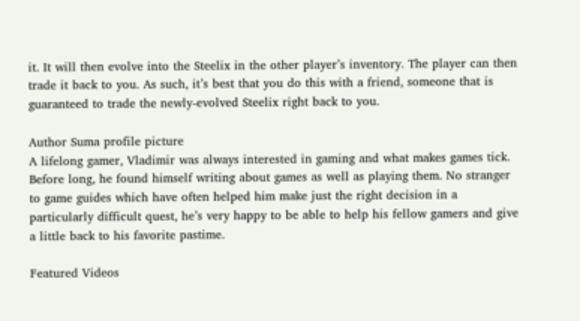it. It will then evolve into the Steelix in the other player’s inventory. The player can then trade it back to you. As such, it’s best that you do this with a friend, someone that is guaranteed to trade the newly-evolved Steelix right back to you.

Author Suma profile picture
A lifelong gamer, Vladimir was always interested in gaming and what makes games tick. Before long, he found himself writing about games as well as playing them. No stranger to game guides which have often helped him make just the right decision in a particularly difficult quest, he’s very happy to be able to help his fellow gamers and give a little back to his favorite pastime.

Featured Videos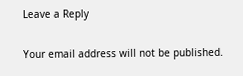Leave a Reply

Your email address will not be published.